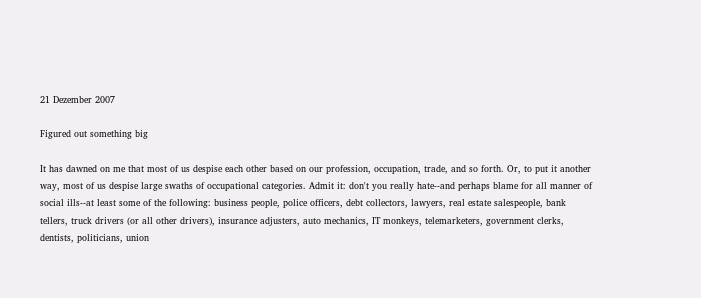21 Dezember 2007

Figured out something big

It has dawned on me that most of us despise each other based on our profession, occupation, trade, and so forth. Or, to put it another way, most of us despise large swaths of occupational categories. Admit it: don't you really hate--and perhaps blame for all manner of social ills--at least some of the following: business people, police officers, debt collectors, lawyers, real estate salespeople, bank tellers, truck drivers (or all other drivers), insurance adjusters, auto mechanics, IT monkeys, telemarketers, government clerks, dentists, politicians, union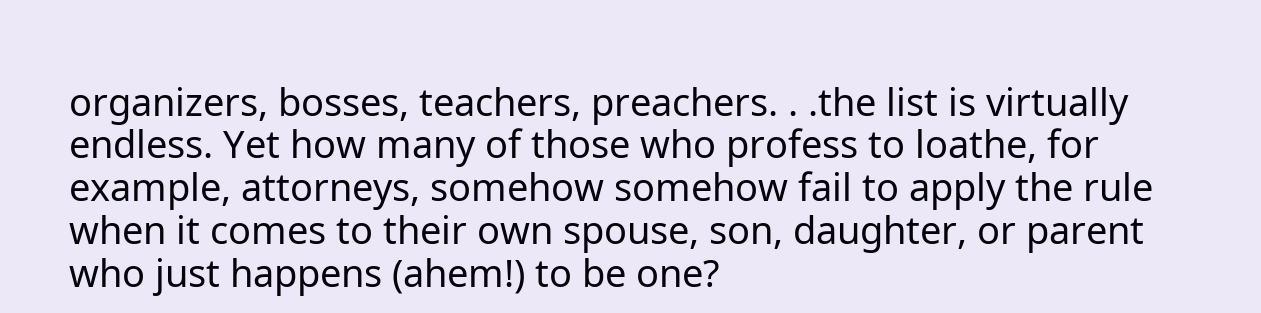organizers, bosses, teachers, preachers. . .the list is virtually endless. Yet how many of those who profess to loathe, for example, attorneys, somehow somehow fail to apply the rule when it comes to their own spouse, son, daughter, or parent who just happens (ahem!) to be one?